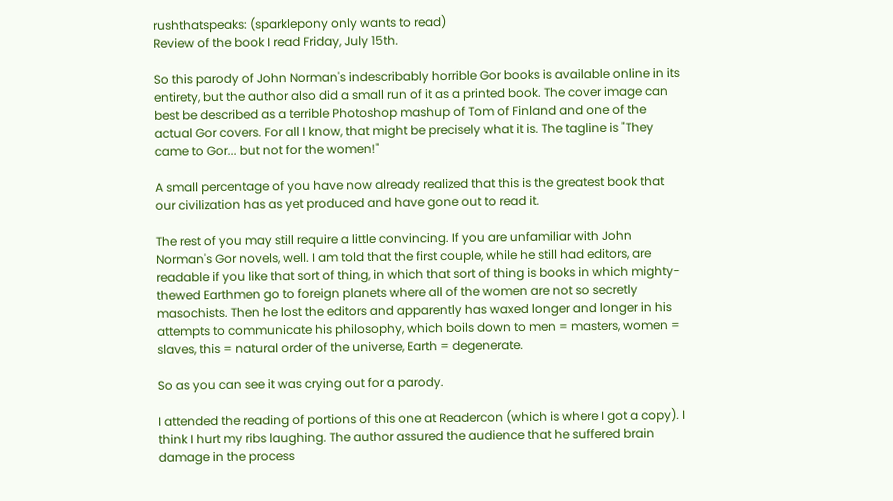rushthatspeaks: (sparklepony only wants to read)
Review of the book I read Friday, July 15th.

So this parody of John Norman's indescribably horrible Gor books is available online in its entirety, but the author also did a small run of it as a printed book. The cover image can best be described as a terrible Photoshop mashup of Tom of Finland and one of the actual Gor covers. For all I know, that might be precisely what it is. The tagline is "They came to Gor... but not for the women!"

A small percentage of you have now already realized that this is the greatest book that our civilization has as yet produced and have gone out to read it.

The rest of you may still require a little convincing. If you are unfamiliar with John Norman's Gor novels, well. I am told that the first couple, while he still had editors, are readable if you like that sort of thing, in which that sort of thing is books in which mighty-thewed Earthmen go to foreign planets where all of the women are not so secretly masochists. Then he lost the editors and apparently has waxed longer and longer in his attempts to communicate his philosophy, which boils down to men = masters, women = slaves, this = natural order of the universe, Earth = degenerate.

So as you can see it was crying out for a parody.

I attended the reading of portions of this one at Readercon (which is where I got a copy). I think I hurt my ribs laughing. The author assured the audience that he suffered brain damage in the process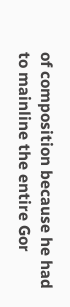of composition because he had to mainline the entire Gor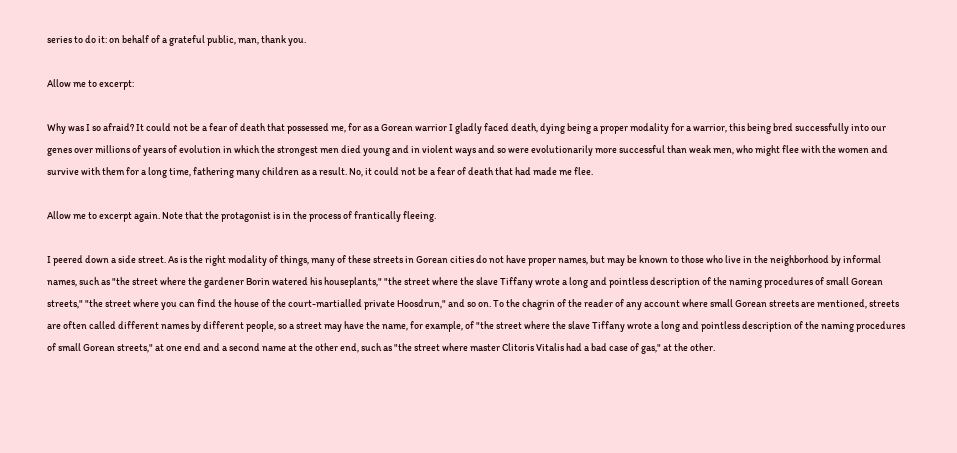series to do it: on behalf of a grateful public, man, thank you.

Allow me to excerpt:

Why was I so afraid? It could not be a fear of death that possessed me, for as a Gorean warrior I gladly faced death, dying being a proper modality for a warrior, this being bred successfully into our genes over millions of years of evolution in which the strongest men died young and in violent ways and so were evolutionarily more successful than weak men, who might flee with the women and survive with them for a long time, fathering many children as a result. No, it could not be a fear of death that had made me flee.

Allow me to excerpt again. Note that the protagonist is in the process of frantically fleeing.

I peered down a side street. As is the right modality of things, many of these streets in Gorean cities do not have proper names, but may be known to those who live in the neighborhood by informal names, such as "the street where the gardener Borin watered his houseplants," "the street where the slave Tiffany wrote a long and pointless description of the naming procedures of small Gorean streets," "the street where you can find the house of the court-martialled private Hoosdrun," and so on. To the chagrin of the reader of any account where small Gorean streets are mentioned, streets are often called different names by different people, so a street may have the name, for example, of "the street where the slave Tiffany wrote a long and pointless description of the naming procedures of small Gorean streets," at one end and a second name at the other end, such as "the street where master Clitoris Vitalis had a bad case of gas," at the other.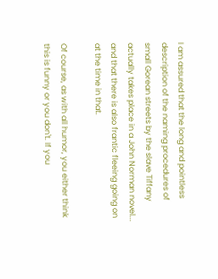I am assured that the long and pointless description of the naming procedures of small Gorean streets by the slave Tiffany actually takes place in a John Norman novel... and that there is also frantic fleeing going on at the time in that.

Of course, as with all humor, you either think this is funny or you don't. If you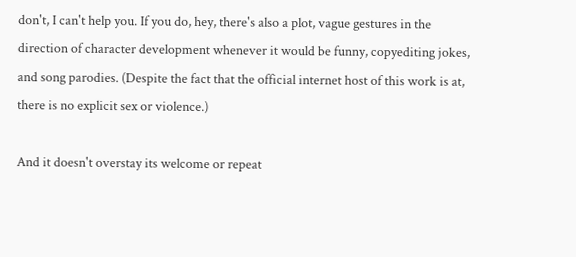don't, I can't help you. If you do, hey, there's also a plot, vague gestures in the direction of character development whenever it would be funny, copyediting jokes, and song parodies. (Despite the fact that the official internet host of this work is at, there is no explicit sex or violence.)

And it doesn't overstay its welcome or repeat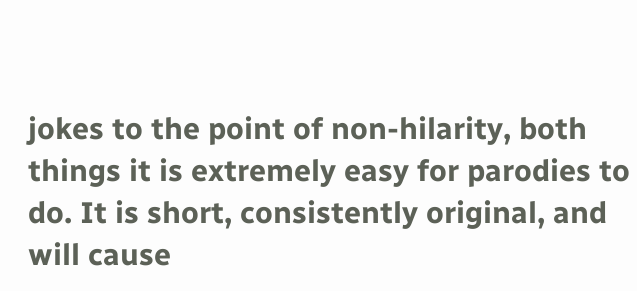jokes to the point of non-hilarity, both things it is extremely easy for parodies to do. It is short, consistently original, and will cause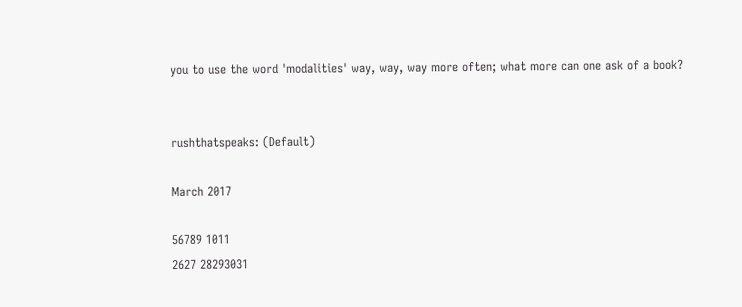you to use the word 'modalities' way, way, way more often; what more can one ask of a book?


rushthatspeaks: (Default)

March 2017

56789 1011
2627 28293031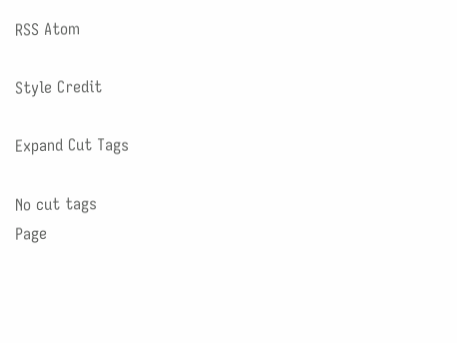RSS Atom

Style Credit

Expand Cut Tags

No cut tags
Page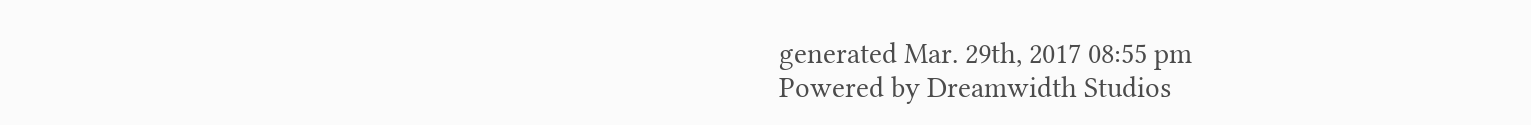generated Mar. 29th, 2017 08:55 pm
Powered by Dreamwidth Studios